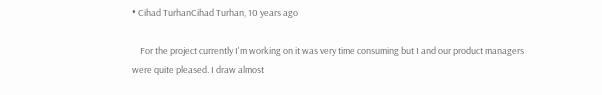• Cihad TurhanCihad Turhan, 10 years ago

    For the project currently I'm working on it was very time consuming but I and our product managers were quite pleased. I draw almost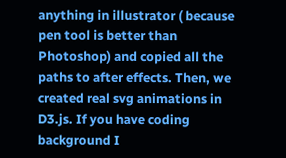anything in illustrator ( because pen tool is better than Photoshop) and copied all the paths to after effects. Then, we created real svg animations in D3.js. If you have coding background I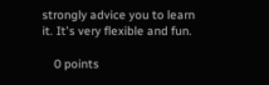strongly advice you to learn it. It's very flexible and fun.

    0 points